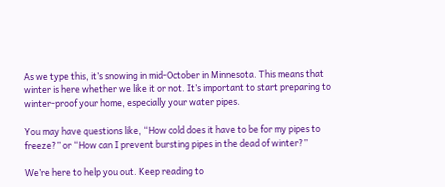As we type this, it’s snowing in mid-October in Minnesota. This means that winter is here whether we like it or not. It’s important to start preparing to winter-proof your home, especially your water pipes.

You may have questions like, “How cold does it have to be for my pipes to freeze?” or “How can I prevent bursting pipes in the dead of winter?”

We’re here to help you out. Keep reading to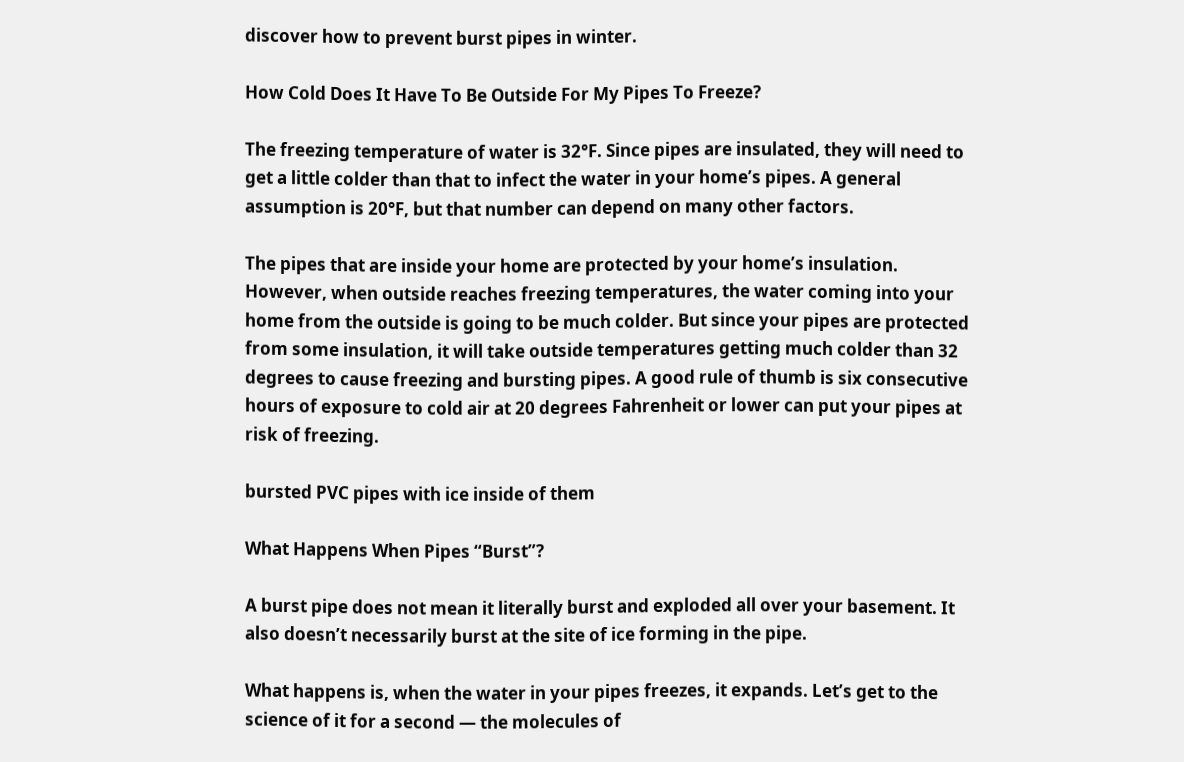discover how to prevent burst pipes in winter.

How Cold Does It Have To Be Outside For My Pipes To Freeze?

The freezing temperature of water is 32°F. Since pipes are insulated, they will need to get a little colder than that to infect the water in your home’s pipes. A general assumption is 20°F, but that number can depend on many other factors.

The pipes that are inside your home are protected by your home’s insulation. However, when outside reaches freezing temperatures, the water coming into your home from the outside is going to be much colder. But since your pipes are protected from some insulation, it will take outside temperatures getting much colder than 32 degrees to cause freezing and bursting pipes. A good rule of thumb is six consecutive hours of exposure to cold air at 20 degrees Fahrenheit or lower can put your pipes at risk of freezing.

bursted PVC pipes with ice inside of them

What Happens When Pipes “Burst”?

A burst pipe does not mean it literally burst and exploded all over your basement. It also doesn’t necessarily burst at the site of ice forming in the pipe.

What happens is, when the water in your pipes freezes, it expands. Let’s get to the science of it for a second — the molecules of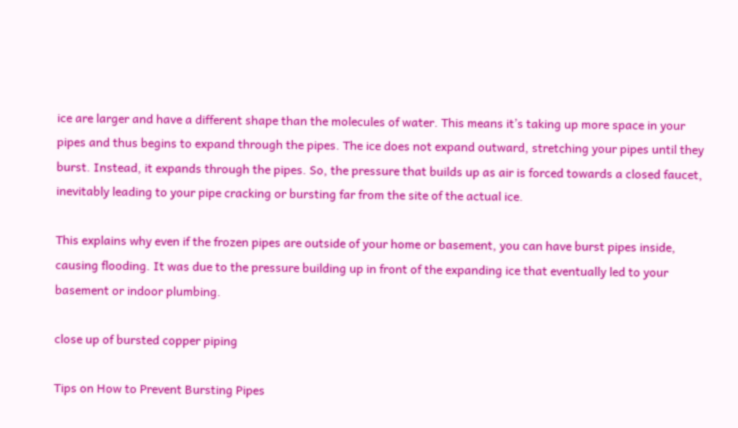ice are larger and have a different shape than the molecules of water. This means it’s taking up more space in your pipes and thus begins to expand through the pipes. The ice does not expand outward, stretching your pipes until they burst. Instead, it expands through the pipes. So, the pressure that builds up as air is forced towards a closed faucet, inevitably leading to your pipe cracking or bursting far from the site of the actual ice.

This explains why even if the frozen pipes are outside of your home or basement, you can have burst pipes inside, causing flooding. It was due to the pressure building up in front of the expanding ice that eventually led to your basement or indoor plumbing.

close up of bursted copper piping

Tips on How to Prevent Bursting Pipes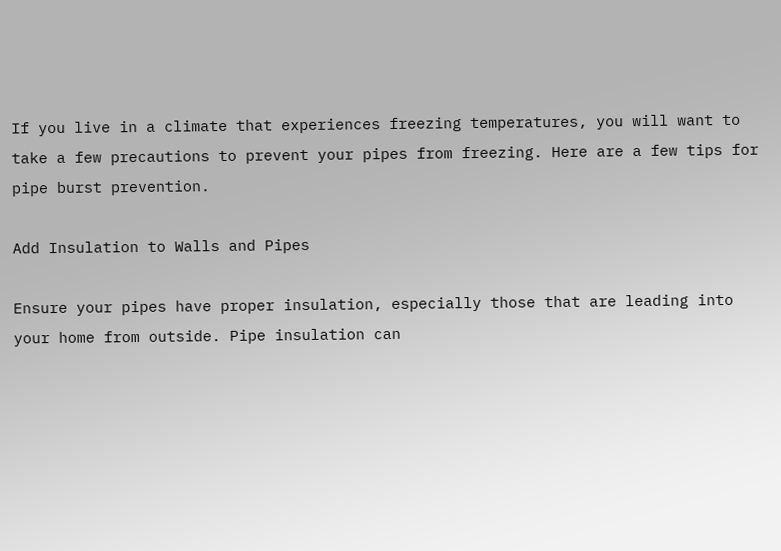If you live in a climate that experiences freezing temperatures, you will want to take a few precautions to prevent your pipes from freezing. Here are a few tips for pipe burst prevention.

Add Insulation to Walls and Pipes

Ensure your pipes have proper insulation, especially those that are leading into your home from outside. Pipe insulation can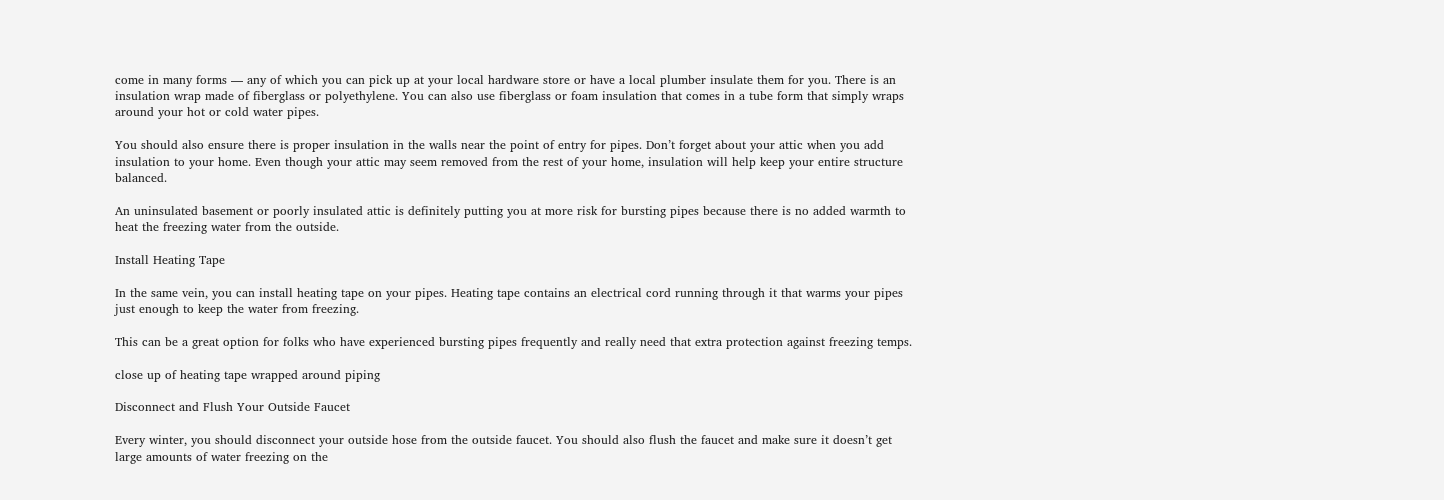come in many forms — any of which you can pick up at your local hardware store or have a local plumber insulate them for you. There is an insulation wrap made of fiberglass or polyethylene. You can also use fiberglass or foam insulation that comes in a tube form that simply wraps around your hot or cold water pipes.

You should also ensure there is proper insulation in the walls near the point of entry for pipes. Don’t forget about your attic when you add insulation to your home. Even though your attic may seem removed from the rest of your home, insulation will help keep your entire structure balanced.

An uninsulated basement or poorly insulated attic is definitely putting you at more risk for bursting pipes because there is no added warmth to heat the freezing water from the outside.

Install Heating Tape

In the same vein, you can install heating tape on your pipes. Heating tape contains an electrical cord running through it that warms your pipes just enough to keep the water from freezing.

This can be a great option for folks who have experienced bursting pipes frequently and really need that extra protection against freezing temps.

close up of heating tape wrapped around piping

Disconnect and Flush Your Outside Faucet

Every winter, you should disconnect your outside hose from the outside faucet. You should also flush the faucet and make sure it doesn’t get large amounts of water freezing on the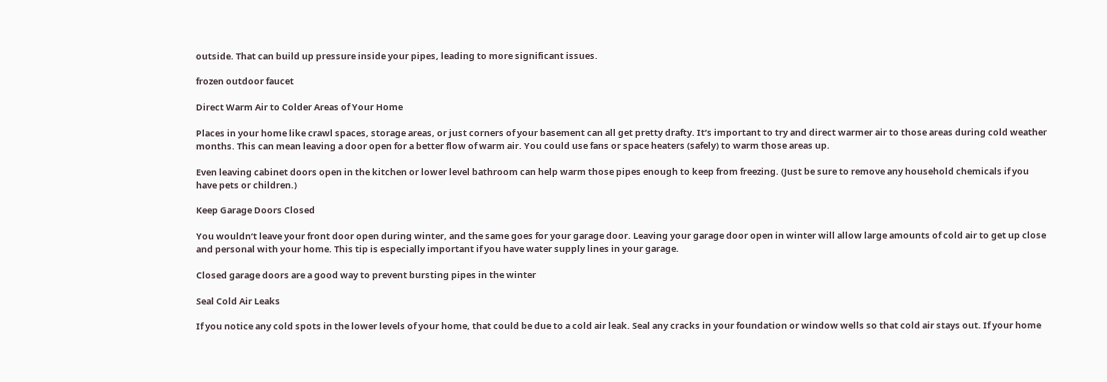outside. That can build up pressure inside your pipes, leading to more significant issues.

frozen outdoor faucet

Direct Warm Air to Colder Areas of Your Home

Places in your home like crawl spaces, storage areas, or just corners of your basement can all get pretty drafty. It’s important to try and direct warmer air to those areas during cold weather months. This can mean leaving a door open for a better flow of warm air. You could use fans or space heaters (safely) to warm those areas up.

Even leaving cabinet doors open in the kitchen or lower level bathroom can help warm those pipes enough to keep from freezing. (Just be sure to remove any household chemicals if you have pets or children.)

Keep Garage Doors Closed

You wouldn’t leave your front door open during winter, and the same goes for your garage door. Leaving your garage door open in winter will allow large amounts of cold air to get up close and personal with your home. This tip is especially important if you have water supply lines in your garage.

Closed garage doors are a good way to prevent bursting pipes in the winter

Seal Cold Air Leaks

If you notice any cold spots in the lower levels of your home, that could be due to a cold air leak. Seal any cracks in your foundation or window wells so that cold air stays out. If your home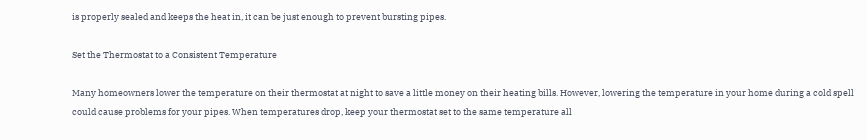is properly sealed and keeps the heat in, it can be just enough to prevent bursting pipes.

Set the Thermostat to a Consistent Temperature

Many homeowners lower the temperature on their thermostat at night to save a little money on their heating bills. However, lowering the temperature in your home during a cold spell could cause problems for your pipes. When temperatures drop, keep your thermostat set to the same temperature all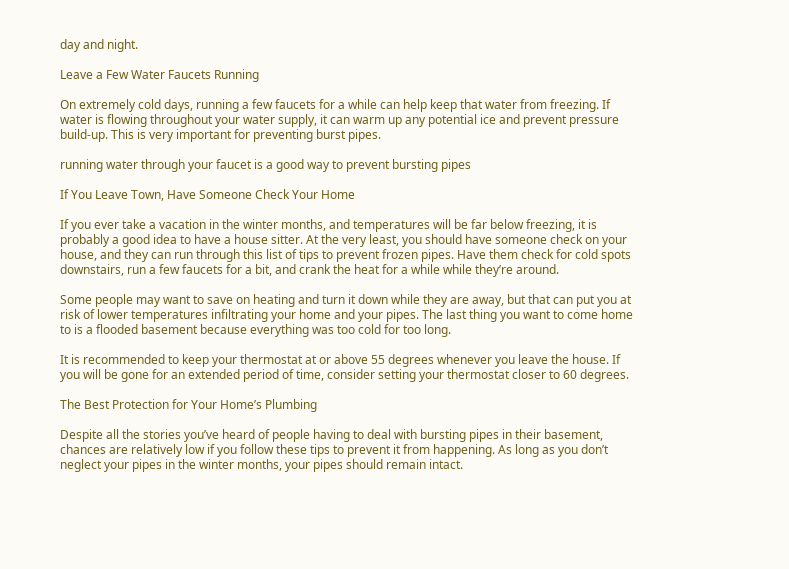day and night.

Leave a Few Water Faucets Running

On extremely cold days, running a few faucets for a while can help keep that water from freezing. If water is flowing throughout your water supply, it can warm up any potential ice and prevent pressure build-up. This is very important for preventing burst pipes.

running water through your faucet is a good way to prevent bursting pipes

If You Leave Town, Have Someone Check Your Home

If you ever take a vacation in the winter months, and temperatures will be far below freezing, it is probably a good idea to have a house sitter. At the very least, you should have someone check on your house, and they can run through this list of tips to prevent frozen pipes. Have them check for cold spots downstairs, run a few faucets for a bit, and crank the heat for a while while they’re around.

Some people may want to save on heating and turn it down while they are away, but that can put you at risk of lower temperatures infiltrating your home and your pipes. The last thing you want to come home to is a flooded basement because everything was too cold for too long.

It is recommended to keep your thermostat at or above 55 degrees whenever you leave the house. If you will be gone for an extended period of time, consider setting your thermostat closer to 60 degrees.

The Best Protection for Your Home’s Plumbing

Despite all the stories you’ve heard of people having to deal with bursting pipes in their basement, chances are relatively low if you follow these tips to prevent it from happening. As long as you don’t neglect your pipes in the winter months, your pipes should remain intact.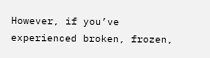However, if you’ve experienced broken, frozen,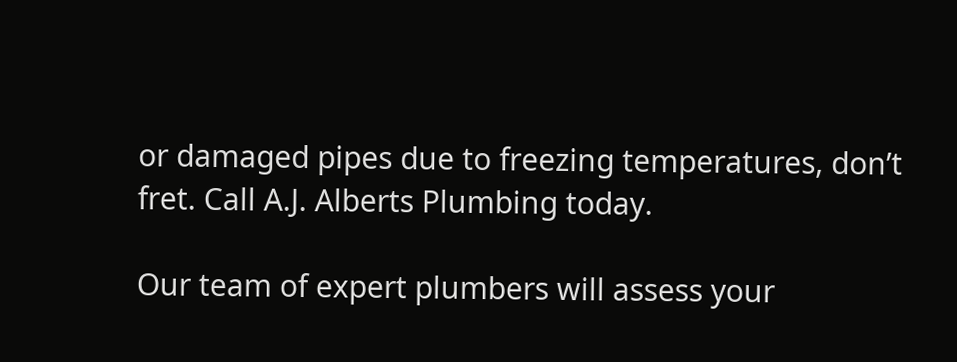or damaged pipes due to freezing temperatures, don’t fret. Call A.J. Alberts Plumbing today.

Our team of expert plumbers will assess your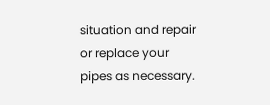situation and repair or replace your pipes as necessary.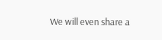We will even share a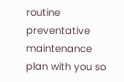routine preventative maintenance plan with you so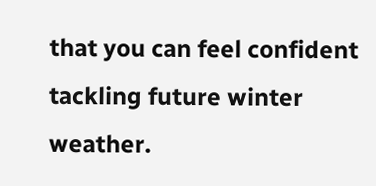that you can feel confident tackling future winter weather.